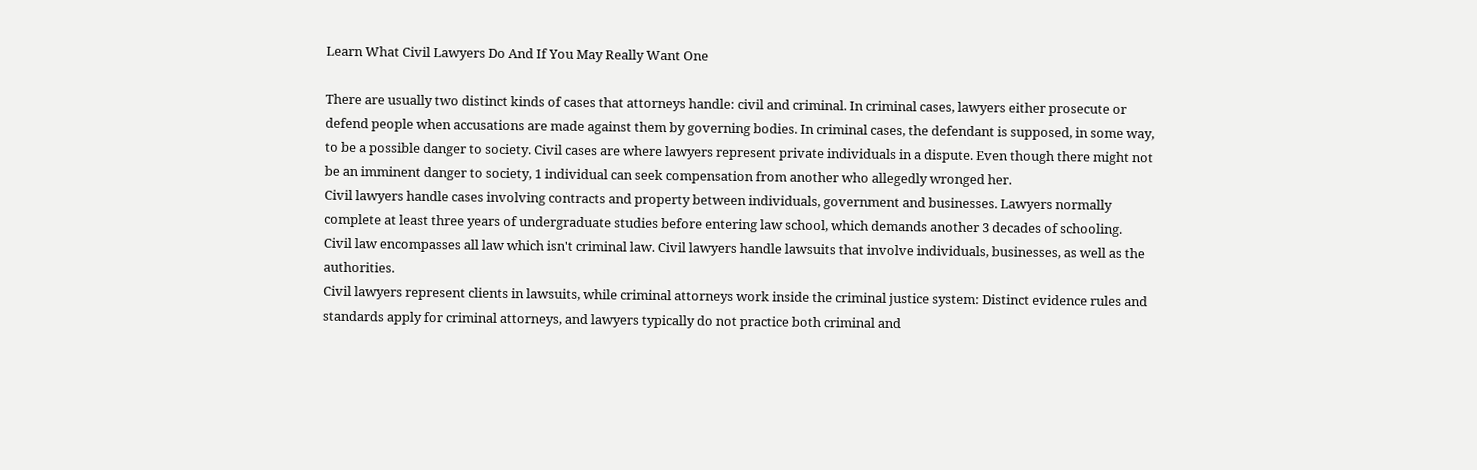Learn What Civil Lawyers Do And If You May Really Want One

There are usually two distinct kinds of cases that attorneys handle: civil and criminal. In criminal cases, lawyers either prosecute or defend people when accusations are made against them by governing bodies. In criminal cases, the defendant is supposed, in some way, to be a possible danger to society. Civil cases are where lawyers represent private individuals in a dispute. Even though there might not be an imminent danger to society, 1 individual can seek compensation from another who allegedly wronged her.
Civil lawyers handle cases involving contracts and property between individuals, government and businesses. Lawyers normally complete at least three years of undergraduate studies before entering law school, which demands another 3 decades of schooling.
Civil law encompasses all law which isn't criminal law. Civil lawyers handle lawsuits that involve individuals, businesses, as well as the authorities.
Civil lawyers represent clients in lawsuits, while criminal attorneys work inside the criminal justice system: Distinct evidence rules and standards apply for criminal attorneys, and lawyers typically do not practice both criminal and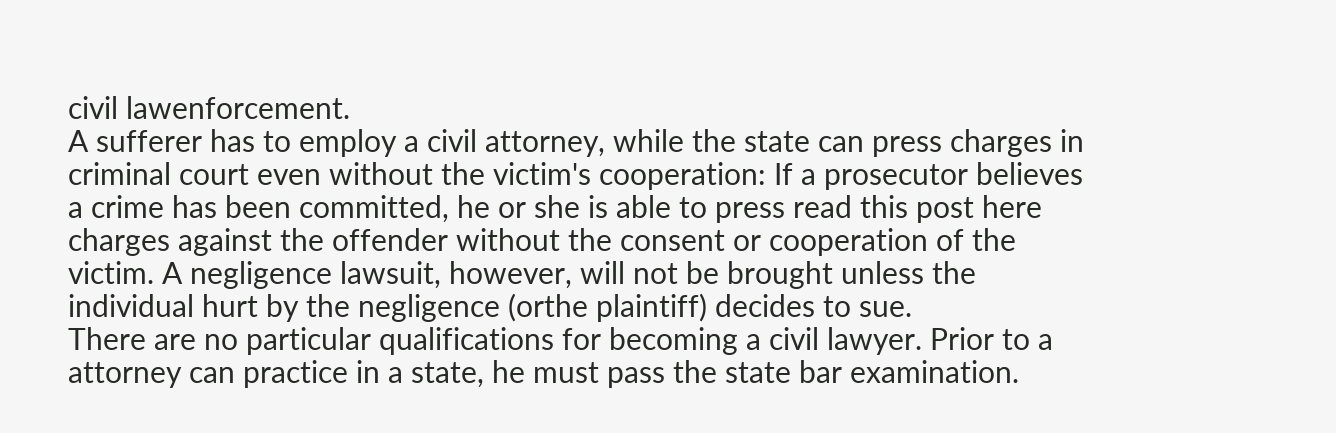civil lawenforcement.
A sufferer has to employ a civil attorney, while the state can press charges in criminal court even without the victim's cooperation: If a prosecutor believes a crime has been committed, he or she is able to press read this post here charges against the offender without the consent or cooperation of the victim. A negligence lawsuit, however, will not be brought unless the individual hurt by the negligence (orthe plaintiff) decides to sue.
There are no particular qualifications for becoming a civil lawyer. Prior to a attorney can practice in a state, he must pass the state bar examination.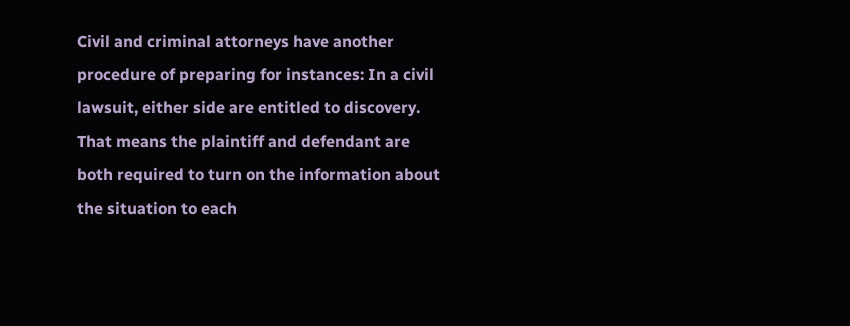Civil and criminal attorneys have another procedure of preparing for instances: In a civil lawsuit, either side are entitled to discovery. That means the plaintiff and defendant are both required to turn on the information about the situation to each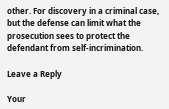other. For discovery in a criminal case, but the defense can limit what the prosecution sees to protect the defendant from self-incrimination.

Leave a Reply

Your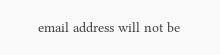email address will not be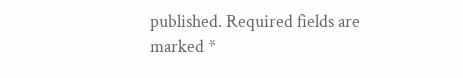published. Required fields are marked *